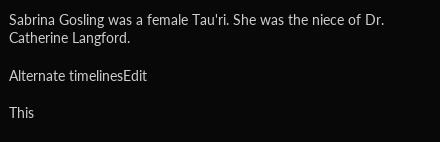Sabrina Gosling was a female Tau'ri. She was the niece of Dr. Catherine Langford.

Alternate timelinesEdit

This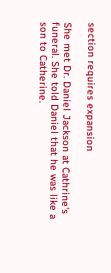section requires expansion

She met Dr. Daniel Jackson at Cathrine's funeral. She told Daniel that he was like a son to Catherine.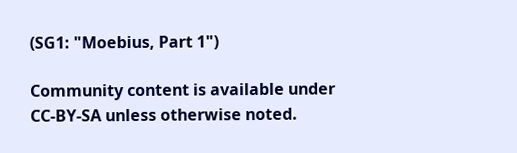(SG1: "Moebius, Part 1")

Community content is available under CC-BY-SA unless otherwise noted.